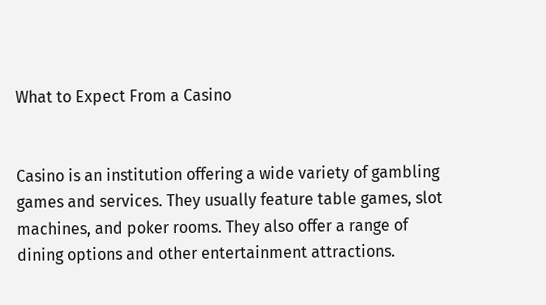What to Expect From a Casino


Casino is an institution offering a wide variety of gambling games and services. They usually feature table games, slot machines, and poker rooms. They also offer a range of dining options and other entertainment attractions.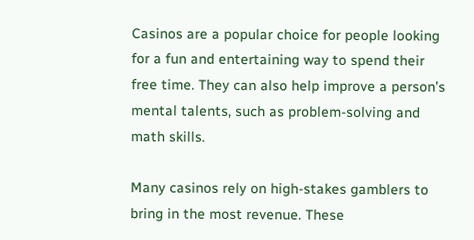Casinos are a popular choice for people looking for a fun and entertaining way to spend their free time. They can also help improve a person’s mental talents, such as problem-solving and math skills.

Many casinos rely on high-stakes gamblers to bring in the most revenue. These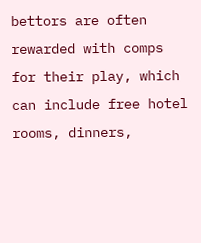bettors are often rewarded with comps for their play, which can include free hotel rooms, dinners,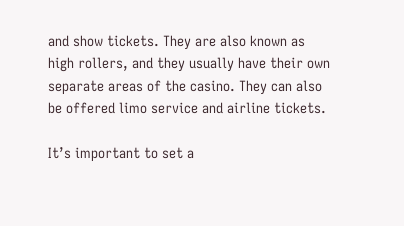and show tickets. They are also known as high rollers, and they usually have their own separate areas of the casino. They can also be offered limo service and airline tickets.

It’s important to set a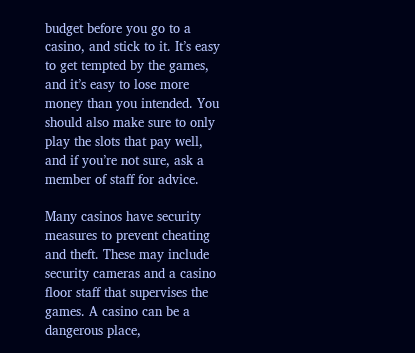budget before you go to a casino, and stick to it. It’s easy to get tempted by the games, and it’s easy to lose more money than you intended. You should also make sure to only play the slots that pay well, and if you’re not sure, ask a member of staff for advice.

Many casinos have security measures to prevent cheating and theft. These may include security cameras and a casino floor staff that supervises the games. A casino can be a dangerous place,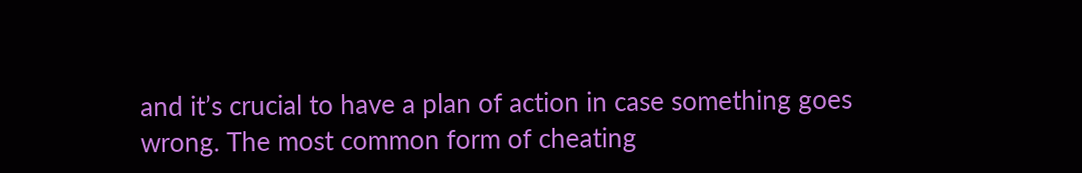and it’s crucial to have a plan of action in case something goes wrong. The most common form of cheating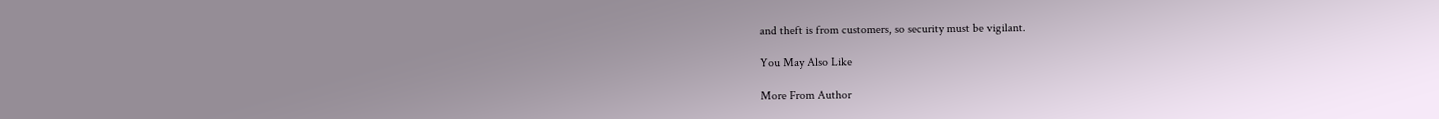and theft is from customers, so security must be vigilant.

You May Also Like

More From Author